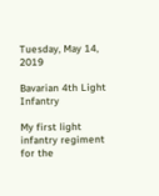Tuesday, May 14, 2019

Bavarian 4th Light Infantry

My first light infantry regiment for the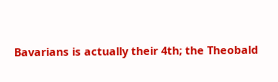Bavarians is actually their 4th; the Theobald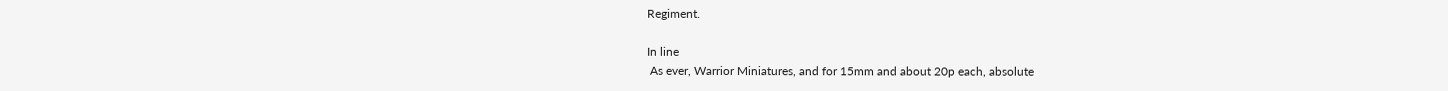Regiment.

In line
 As ever, Warrior Miniatures, and for 15mm and about 20p each, absolute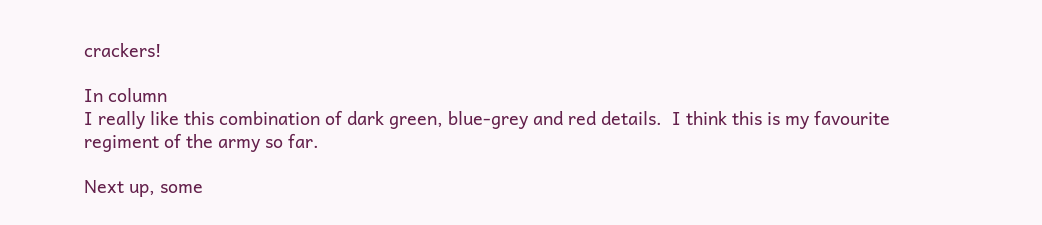crackers!

In column
I really like this combination of dark green, blue-grey and red details.  I think this is my favourite regiment of the army so far.

Next up, some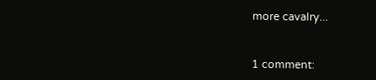more cavalry...


1 comment: